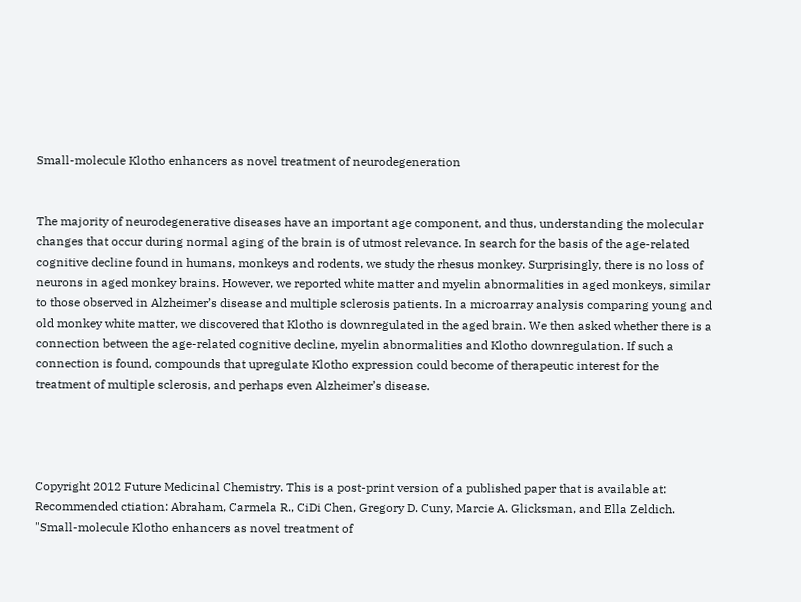Small-molecule Klotho enhancers as novel treatment of neurodegeneration


The majority of neurodegenerative diseases have an important age component, and thus, understanding the molecular changes that occur during normal aging of the brain is of utmost relevance. In search for the basis of the age-related cognitive decline found in humans, monkeys and rodents, we study the rhesus monkey. Surprisingly, there is no loss of neurons in aged monkey brains. However, we reported white matter and myelin abnormalities in aged monkeys, similar to those observed in Alzheimer’s disease and multiple sclerosis patients. In a microarray analysis comparing young and old monkey white matter, we discovered that Klotho is downregulated in the aged brain. We then asked whether there is a connection between the age-related cognitive decline, myelin abnormalities and Klotho downregulation. If such a connection is found, compounds that upregulate Klotho expression could become of therapeutic interest for the treatment of multiple sclerosis, and perhaps even Alzheimer’s disease.




Copyright 2012 Future Medicinal Chemistry. This is a post-print version of a published paper that is available at: Recommended ctiation: Abraham, Carmela R., CiDi Chen, Gregory D. Cuny, Marcie A. Glicksman, and Ella Zeldich. "Small-molecule Klotho enhancers as novel treatment of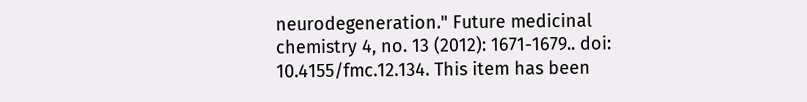neurodegeneration." Future medicinal chemistry 4, no. 13 (2012): 1671-1679.. doi: 10.4155/fmc.12.134. This item has been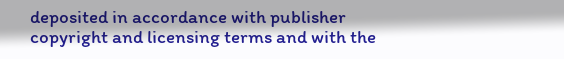deposited in accordance with publisher copyright and licensing terms and with the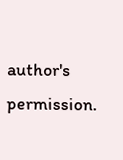author's permission.